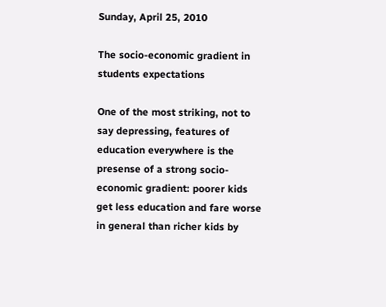Sunday, April 25, 2010

The socio-economic gradient in students expectations

One of the most striking, not to say depressing, features of education everywhere is the presense of a strong socio-economic gradient: poorer kids get less education and fare worse in general than richer kids by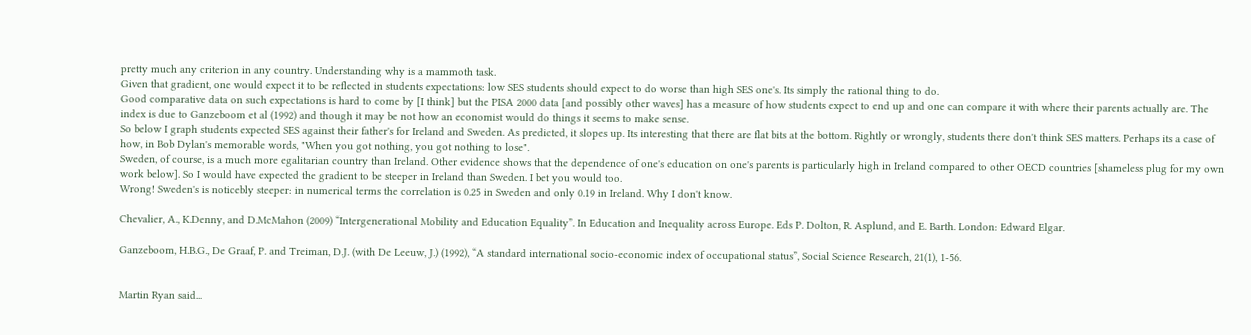pretty much any criterion in any country. Understanding why is a mammoth task.
Given that gradient, one would expect it to be reflected in students expectations: low SES students should expect to do worse than high SES one's. Its simply the rational thing to do.
Good comparative data on such expectations is hard to come by [I think] but the PISA 2000 data [and possibly other waves] has a measure of how students expect to end up and one can compare it with where their parents actually are. The index is due to Ganzeboom et al (1992) and though it may be not how an economist would do things it seems to make sense.
So below I graph students expected SES against their father's for Ireland and Sweden. As predicted, it slopes up. Its interesting that there are flat bits at the bottom. Rightly or wrongly, students there don't think SES matters. Perhaps its a case of how, in Bob Dylan's memorable words, "When you got nothing, you got nothing to lose".
Sweden, of course, is a much more egalitarian country than Ireland. Other evidence shows that the dependence of one's education on one's parents is particularly high in Ireland compared to other OECD countries [shameless plug for my own work below]. So I would have expected the gradient to be steeper in Ireland than Sweden. I bet you would too.
Wrong! Sweden's is noticebly steeper: in numerical terms the correlation is 0.25 in Sweden and only 0.19 in Ireland. Why I don't know.

Chevalier, A., K.Denny, and D.McMahon (2009) “Intergenerational Mobility and Education Equality”. In Education and Inequality across Europe. Eds P. Dolton, R. Asplund, and E. Barth. London: Edward Elgar.

Ganzeboom, H.B.G., De Graaf, P. and Treiman, D.J. (with De Leeuw, J.) (1992), “A standard international socio-economic index of occupational status”, Social Science Research, 21(1), 1-56.


Martin Ryan said...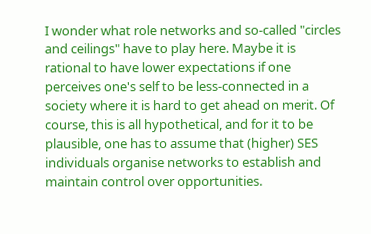I wonder what role networks and so-called "circles and ceilings" have to play here. Maybe it is rational to have lower expectations if one perceives one's self to be less-connected in a society where it is hard to get ahead on merit. Of course, this is all hypothetical, and for it to be plausible, one has to assume that (higher) SES individuals organise networks to establish and maintain control over opportunities.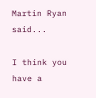Martin Ryan said...

I think you have a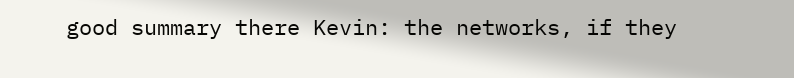good summary there Kevin: the networks, if they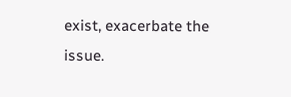exist, exacerbate the issue.